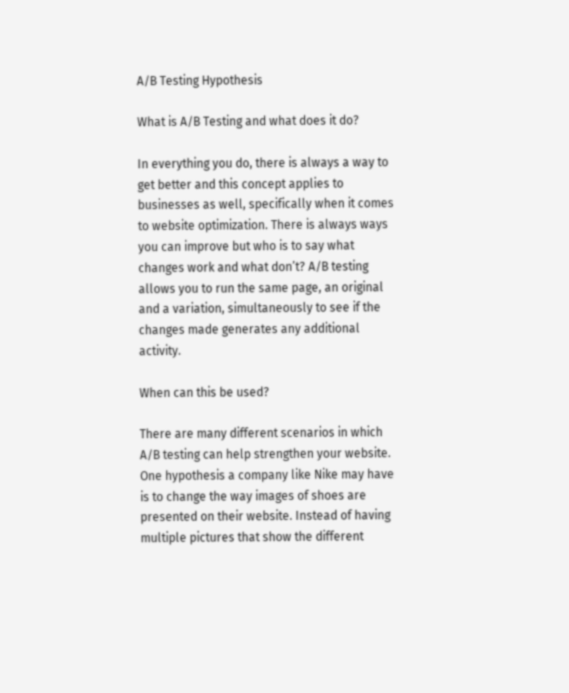A/B Testing Hypothesis

What is A/B Testing and what does it do?

In everything you do, there is always a way to get better and this concept applies to businesses as well, specifically when it comes to website optimization. There is always ways you can improve but who is to say what changes work and what don’t? A/B testing allows you to run the same page, an original and a variation, simultaneously to see if the changes made generates any additional activity.

When can this be used?

There are many different scenarios in which A/B testing can help strengthen your website. One hypothesis a company like Nike may have is to change the way images of shoes are presented on their website. Instead of having multiple pictures that show the different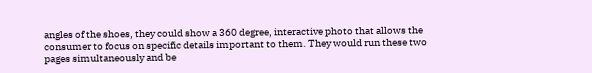angles of the shoes, they could show a 360 degree, interactive photo that allows the consumer to focus on specific details important to them. They would run these two pages simultaneously and be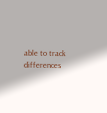able to track differences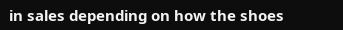in sales depending on how the shoes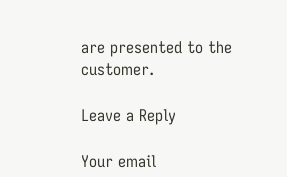are presented to the customer.

Leave a Reply

Your email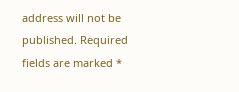address will not be published. Required fields are marked *